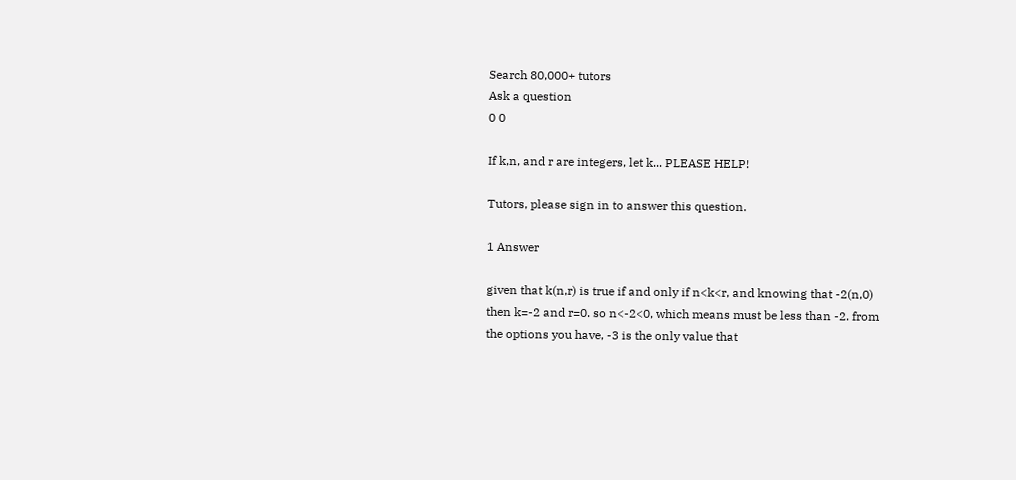Search 80,000+ tutors
Ask a question
0 0

If k,n, and r are integers, let k... PLEASE HELP!

Tutors, please sign in to answer this question.

1 Answer

given that k(n,r) is true if and only if n<k<r, and knowing that -2(n,0) then k=-2 and r=0. so n<-2<0, which means must be less than -2. from the options you have, -3 is the only value that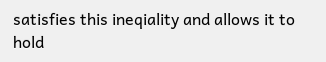satisfies this ineqiality and allows it to hold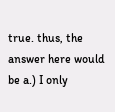true. thus, the answer here would be a.) I only